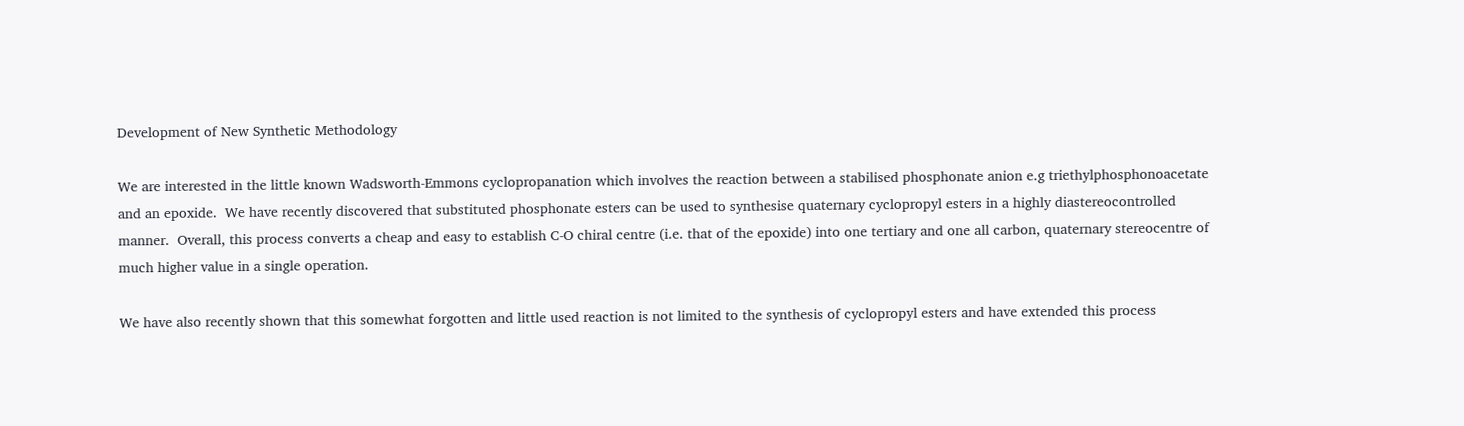Development of New Synthetic Methodology

We are interested in the little known Wadsworth-Emmons cyclopropanation which involves the reaction between a stabilised phosphonate anion e.g triethylphosphonoacetate and an epoxide.  We have recently discovered that substituted phosphonate esters can be used to synthesise quaternary cyclopropyl esters in a highly diastereocontrolled manner.  Overall, this process converts a cheap and easy to establish C-O chiral centre (i.e. that of the epoxide) into one tertiary and one all carbon, quaternary stereocentre of much higher value in a single operation.

We have also recently shown that this somewhat forgotten and little used reaction is not limited to the synthesis of cyclopropyl esters and have extended this process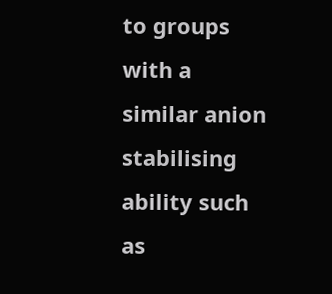to groups with a similar anion stabilising ability such as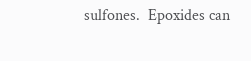sulfones.  Epoxides can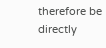therefore be directly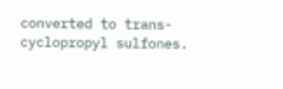converted to trans-cyclopropyl sulfones.